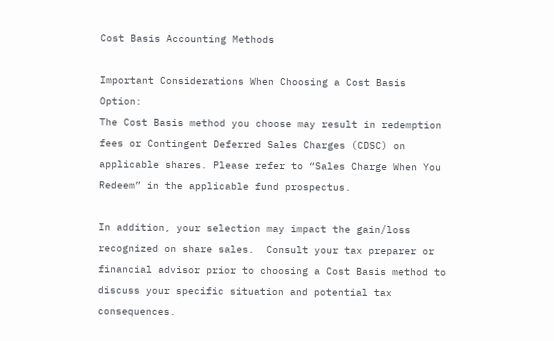Cost Basis Accounting Methods

Important Considerations When Choosing a Cost Basis Option:
The Cost Basis method you choose may result in redemption fees or Contingent Deferred Sales Charges (CDSC) on applicable shares. Please refer to “Sales Charge When You Redeem” in the applicable fund prospectus.

In addition, your selection may impact the gain/loss recognized on share sales.  Consult your tax preparer or financial advisor prior to choosing a Cost Basis method to discuss your specific situation and potential tax consequences.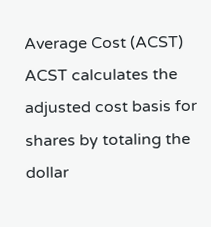Average Cost (ACST)
ACST calculates the adjusted cost basis for shares by totaling the dollar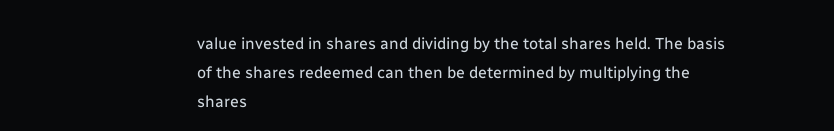value invested in shares and dividing by the total shares held. The basis of the shares redeemed can then be determined by multiplying the shares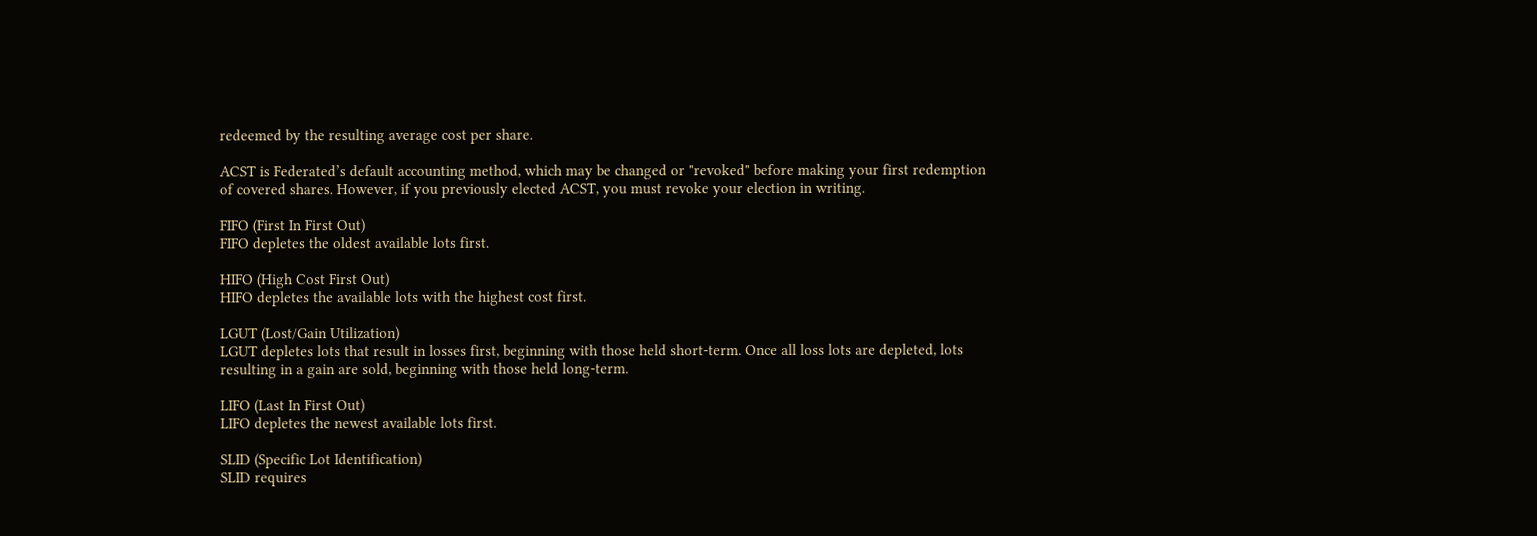redeemed by the resulting average cost per share.

ACST is Federated’s default accounting method, which may be changed or "revoked" before making your first redemption of covered shares. However, if you previously elected ACST, you must revoke your election in writing.

FIFO (First In First Out)
FIFO depletes the oldest available lots first.

HIFO (High Cost First Out)
HIFO depletes the available lots with the highest cost first.

LGUT (Lost/Gain Utilization)
LGUT depletes lots that result in losses first, beginning with those held short-term. Once all loss lots are depleted, lots resulting in a gain are sold, beginning with those held long-term.

LIFO (Last In First Out)
LIFO depletes the newest available lots first.

SLID (Specific Lot Identification)
SLID requires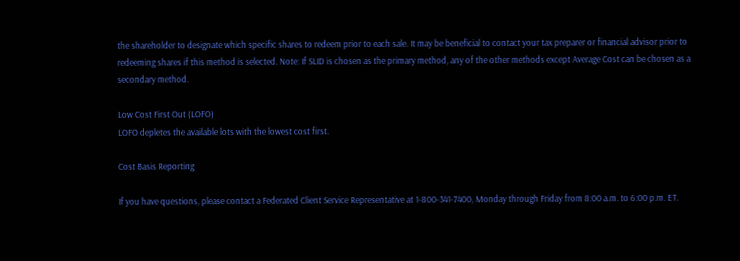the shareholder to designate which specific shares to redeem prior to each sale. It may be beneficial to contact your tax preparer or financial advisor prior to redeeming shares if this method is selected. Note: If SLID is chosen as the primary method, any of the other methods except Average Cost can be chosen as a secondary method.

Low Cost First Out (LOFO)
LOFO depletes the available lots with the lowest cost first.

Cost Basis Reporting

If you have questions, please contact a Federated Client Service Representative at 1-800-341-7400, Monday through Friday from 8:00 a.m. to 6:00 p.m. ET.